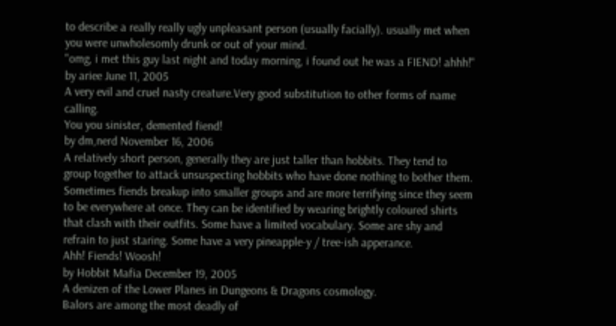to describe a really really ugly unpleasant person (usually facially). usually met when you were unwholesomly drunk or out of your mind.
"omg, i met this guy last night and today morning, i found out he was a FIEND! ahhh!"
by ariee June 11, 2005
A very evil and cruel nasty creature.Very good substitution to other forms of name calling.
You you sinister, demented fiend!
by dm,nerd November 16, 2006
A relatively short person, generally they are just taller than hobbits. They tend to group together to attack unsuspecting hobbits who have done nothing to bother them. Sometimes fiends breakup into smaller groups and are more terrifying since they seem to be everywhere at once. They can be identified by wearing brightly coloured shirts that clash with their outfits. Some have a limited vocabulary. Some are shy and refrain to just staring. Some have a very pineapple-y / tree-ish apperance.
Ahh! Fiends! Woosh!
by Hobbit Mafia December 19, 2005
A denizen of the Lower Planes in Dungeons & Dragons cosmology.
Balors are among the most deadly of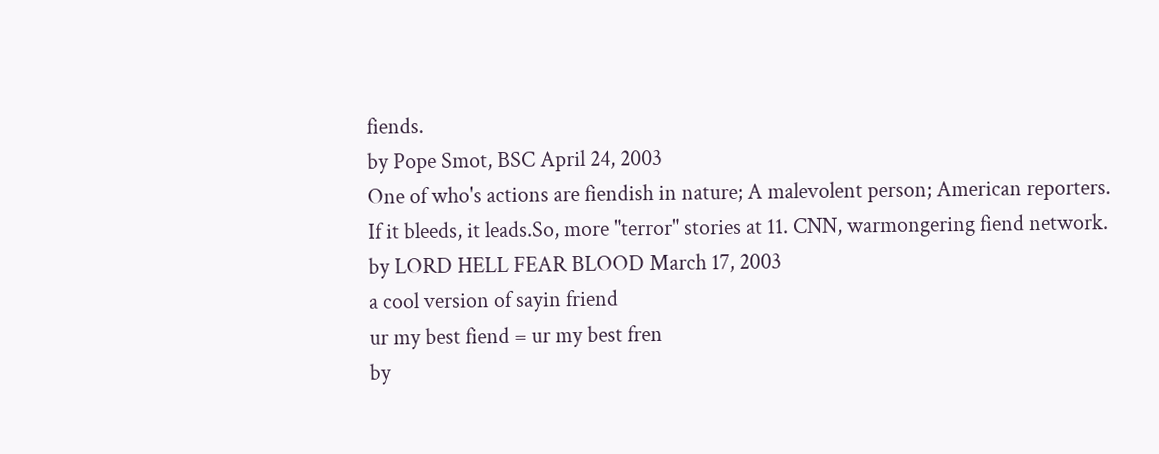fiends.
by Pope Smot, BSC April 24, 2003
One of who's actions are fiendish in nature; A malevolent person; American reporters.
If it bleeds, it leads.So, more "terror" stories at 11. CNN, warmongering fiend network.
by LORD HELL FEAR BLOOD March 17, 2003
a cool version of sayin friend
ur my best fiend = ur my best fren
by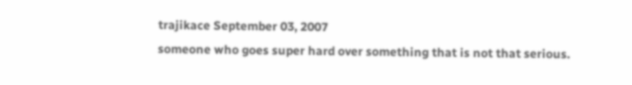trajikace September 03, 2007
someone who goes super hard over something that is not that serious.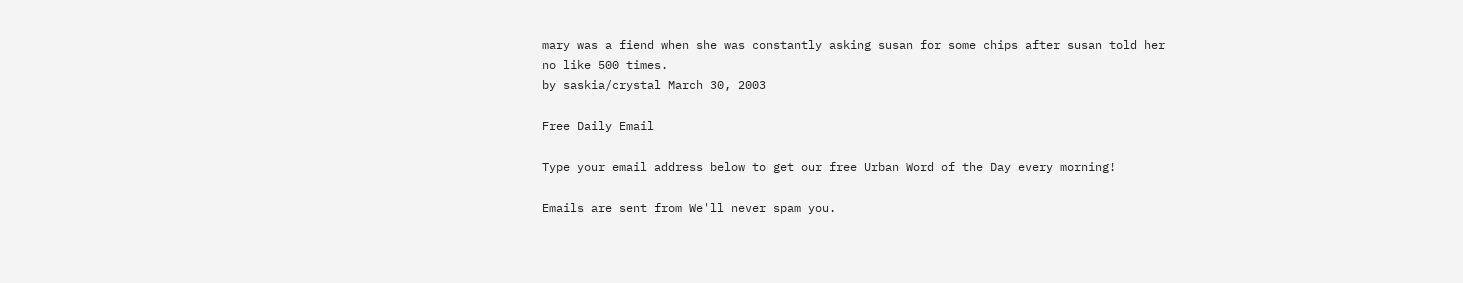mary was a fiend when she was constantly asking susan for some chips after susan told her no like 500 times.
by saskia/crystal March 30, 2003

Free Daily Email

Type your email address below to get our free Urban Word of the Day every morning!

Emails are sent from We'll never spam you.